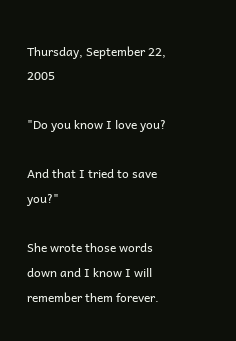Thursday, September 22, 2005

"Do you know I love you?

And that I tried to save you?"

She wrote those words down and I know I will remember them forever.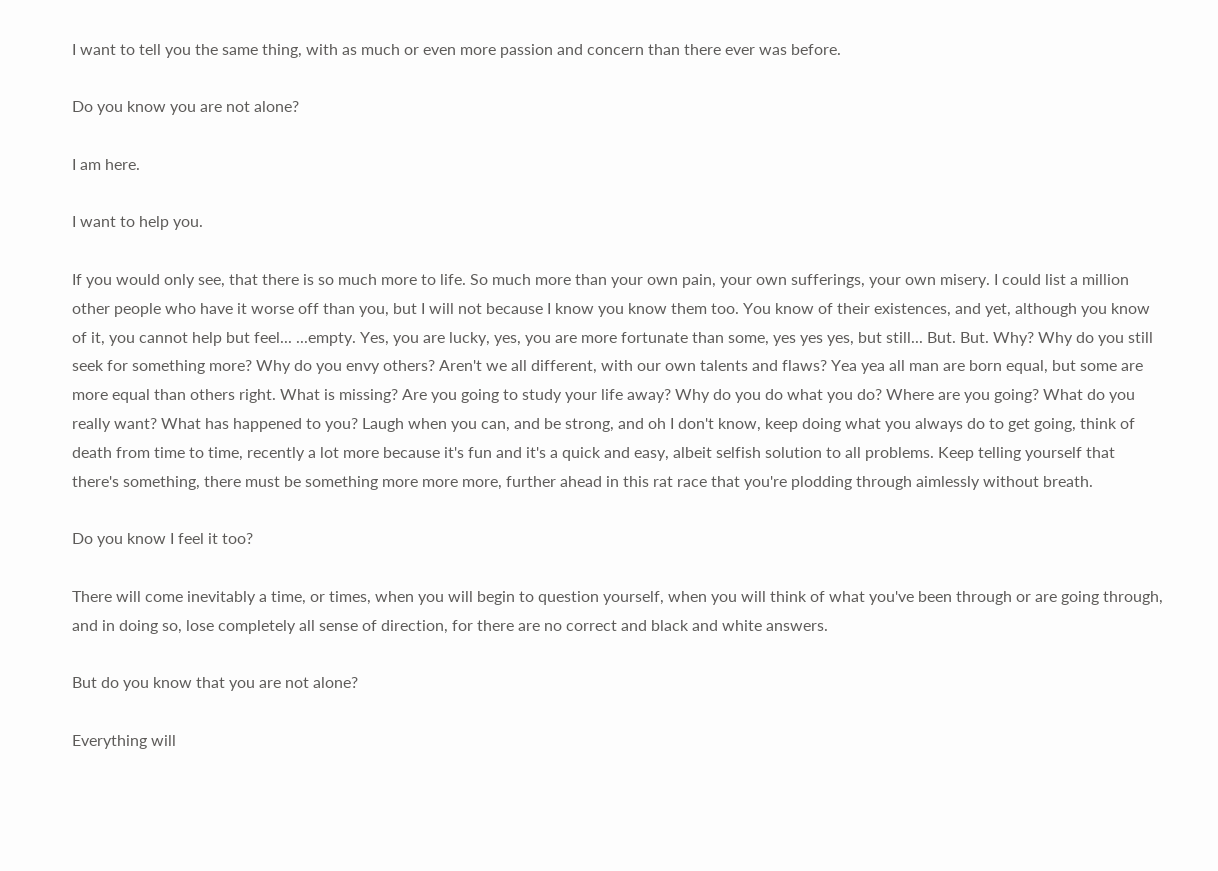I want to tell you the same thing, with as much or even more passion and concern than there ever was before.

Do you know you are not alone?

I am here.

I want to help you.

If you would only see, that there is so much more to life. So much more than your own pain, your own sufferings, your own misery. I could list a million other people who have it worse off than you, but I will not because I know you know them too. You know of their existences, and yet, although you know of it, you cannot help but feel... ...empty. Yes, you are lucky, yes, you are more fortunate than some, yes yes yes, but still... But. But. Why? Why do you still seek for something more? Why do you envy others? Aren't we all different, with our own talents and flaws? Yea yea all man are born equal, but some are more equal than others right. What is missing? Are you going to study your life away? Why do you do what you do? Where are you going? What do you really want? What has happened to you? Laugh when you can, and be strong, and oh I don't know, keep doing what you always do to get going, think of death from time to time, recently a lot more because it's fun and it's a quick and easy, albeit selfish solution to all problems. Keep telling yourself that there's something, there must be something more more more, further ahead in this rat race that you're plodding through aimlessly without breath.

Do you know I feel it too?

There will come inevitably a time, or times, when you will begin to question yourself, when you will think of what you've been through or are going through, and in doing so, lose completely all sense of direction, for there are no correct and black and white answers.

But do you know that you are not alone?

Everything will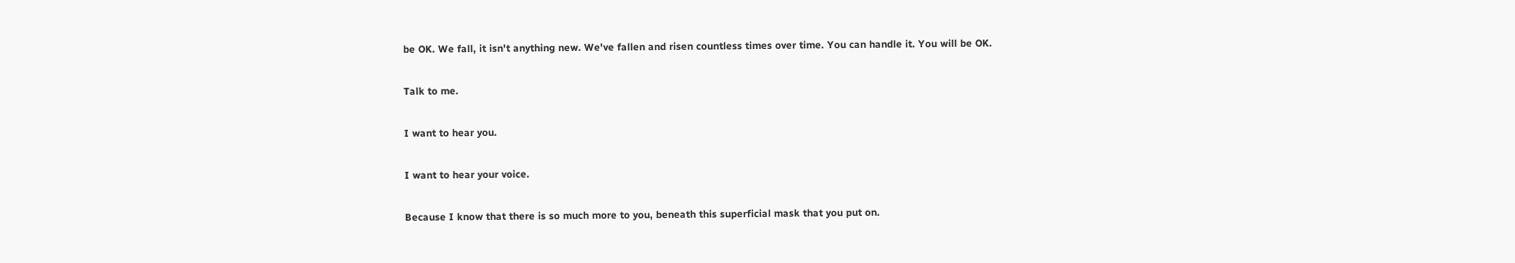be OK. We fall, it isn't anything new. We've fallen and risen countless times over time. You can handle it. You will be OK.

Talk to me.

I want to hear you.

I want to hear your voice.

Because I know that there is so much more to you, beneath this superficial mask that you put on.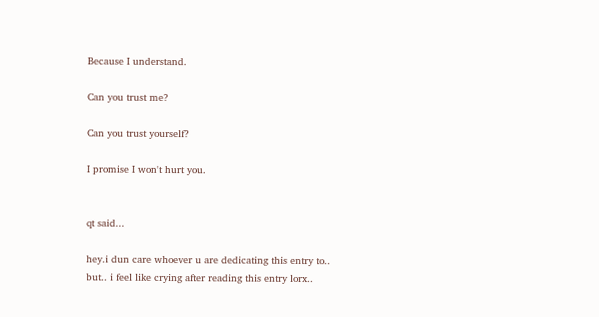Because I understand.

Can you trust me?

Can you trust yourself?

I promise I won't hurt you.


qt said...

hey.i dun care whoever u are dedicating this entry to.. but.. i feel like crying after reading this entry lorx..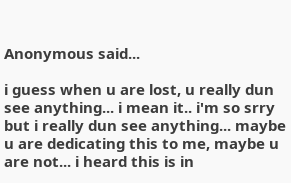Anonymous said...

i guess when u are lost, u really dun see anything... i mean it.. i'm so srry but i really dun see anything... maybe u are dedicating this to me, maybe u are not... i heard this is in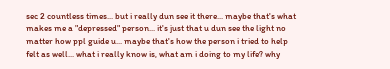sec 2 countless times... but i really dun see it there... maybe that's what makes me a "depressed" person... it's just that u dun see the light no matter how ppl guide u... maybe that's how the person i tried to help felt as well... what i really know is, what am i doing to my life? why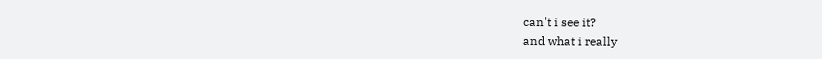can't i see it?
and what i really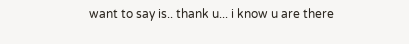want to say is.. thank u... i know u are there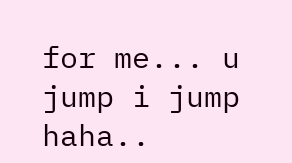for me... u jump i jump haha..